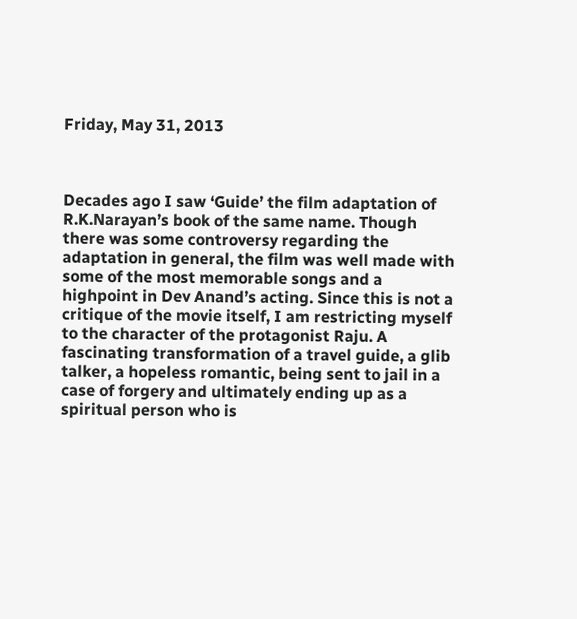Friday, May 31, 2013



Decades ago I saw ‘Guide’ the film adaptation of R.K.Narayan’s book of the same name. Though there was some controversy regarding the adaptation in general, the film was well made with some of the most memorable songs and a highpoint in Dev Anand’s acting. Since this is not a critique of the movie itself, I am restricting myself to the character of the protagonist Raju. A fascinating transformation of a travel guide, a glib talker, a hopeless romantic, being sent to jail in a case of forgery and ultimately ending up as a spiritual person who is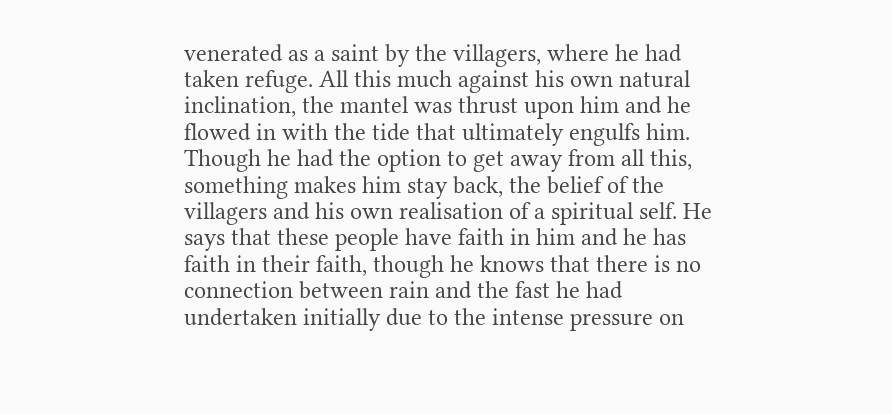venerated as a saint by the villagers, where he had taken refuge. All this much against his own natural inclination, the mantel was thrust upon him and he flowed in with the tide that ultimately engulfs him. Though he had the option to get away from all this, something makes him stay back, the belief of the villagers and his own realisation of a spiritual self. He says that these people have faith in him and he has faith in their faith, though he knows that there is no connection between rain and the fast he had undertaken initially due to the intense pressure on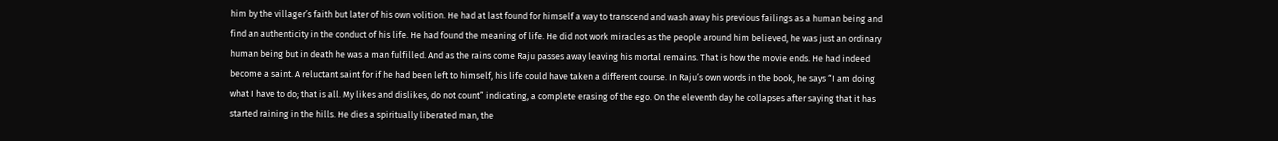him by the villager’s faith but later of his own volition. He had at last found for himself a way to transcend and wash away his previous failings as a human being and find an authenticity in the conduct of his life. He had found the meaning of life. He did not work miracles as the people around him believed, he was just an ordinary human being but in death he was a man fulfilled. And as the rains come Raju passes away leaving his mortal remains. That is how the movie ends. He had indeed become a saint. A reluctant saint for if he had been left to himself, his life could have taken a different course. In Raju’s own words in the book, he says “I am doing what I have to do; that is all. My likes and dislikes, do not count” indicating, a complete erasing of the ego. On the eleventh day he collapses after saying that it has started raining in the hills. He dies a spiritually liberated man, the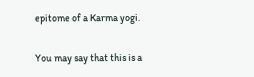epitome of a Karma yogi.

You may say that this is a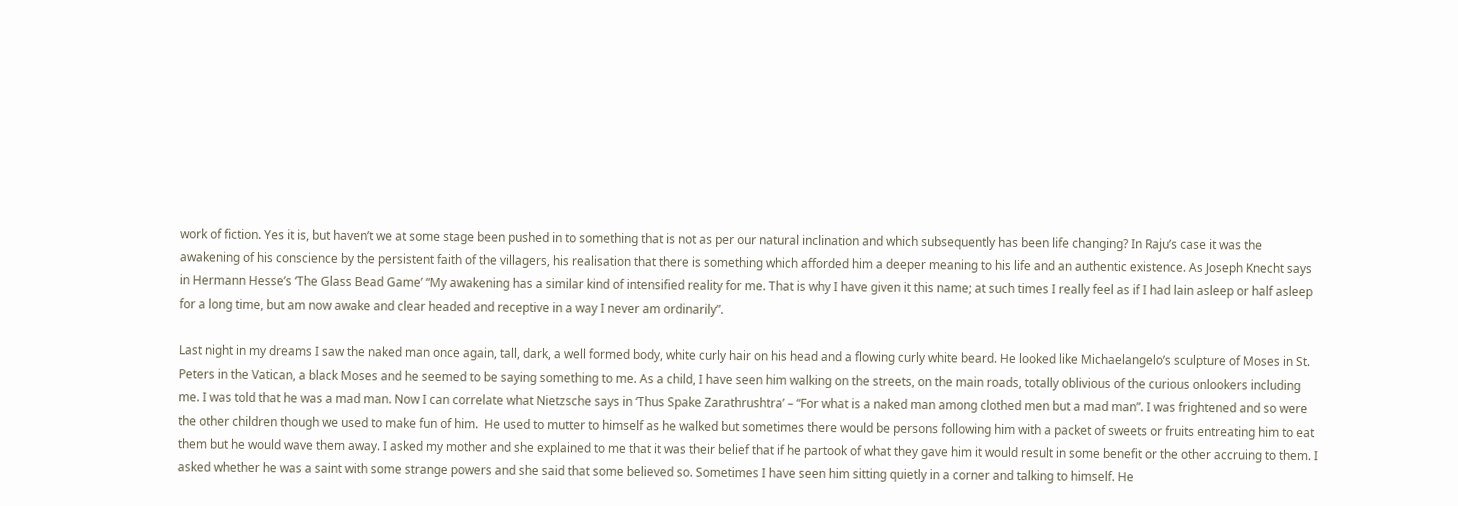work of fiction. Yes it is, but haven’t we at some stage been pushed in to something that is not as per our natural inclination and which subsequently has been life changing? In Raju’s case it was the awakening of his conscience by the persistent faith of the villagers, his realisation that there is something which afforded him a deeper meaning to his life and an authentic existence. As Joseph Knecht says in Hermann Hesse’s ‘The Glass Bead Game’ “My awakening has a similar kind of intensified reality for me. That is why I have given it this name; at such times I really feel as if I had lain asleep or half asleep for a long time, but am now awake and clear headed and receptive in a way I never am ordinarily”.

Last night in my dreams I saw the naked man once again, tall, dark, a well formed body, white curly hair on his head and a flowing curly white beard. He looked like Michaelangelo’s sculpture of Moses in St. Peters in the Vatican, a black Moses and he seemed to be saying something to me. As a child, I have seen him walking on the streets, on the main roads, totally oblivious of the curious onlookers including me. I was told that he was a mad man. Now I can correlate what Nietzsche says in ‘Thus Spake Zarathrushtra’ – “For what is a naked man among clothed men but a mad man”. I was frightened and so were the other children though we used to make fun of him.  He used to mutter to himself as he walked but sometimes there would be persons following him with a packet of sweets or fruits entreating him to eat them but he would wave them away. I asked my mother and she explained to me that it was their belief that if he partook of what they gave him it would result in some benefit or the other accruing to them. I asked whether he was a saint with some strange powers and she said that some believed so. Sometimes I have seen him sitting quietly in a corner and talking to himself. He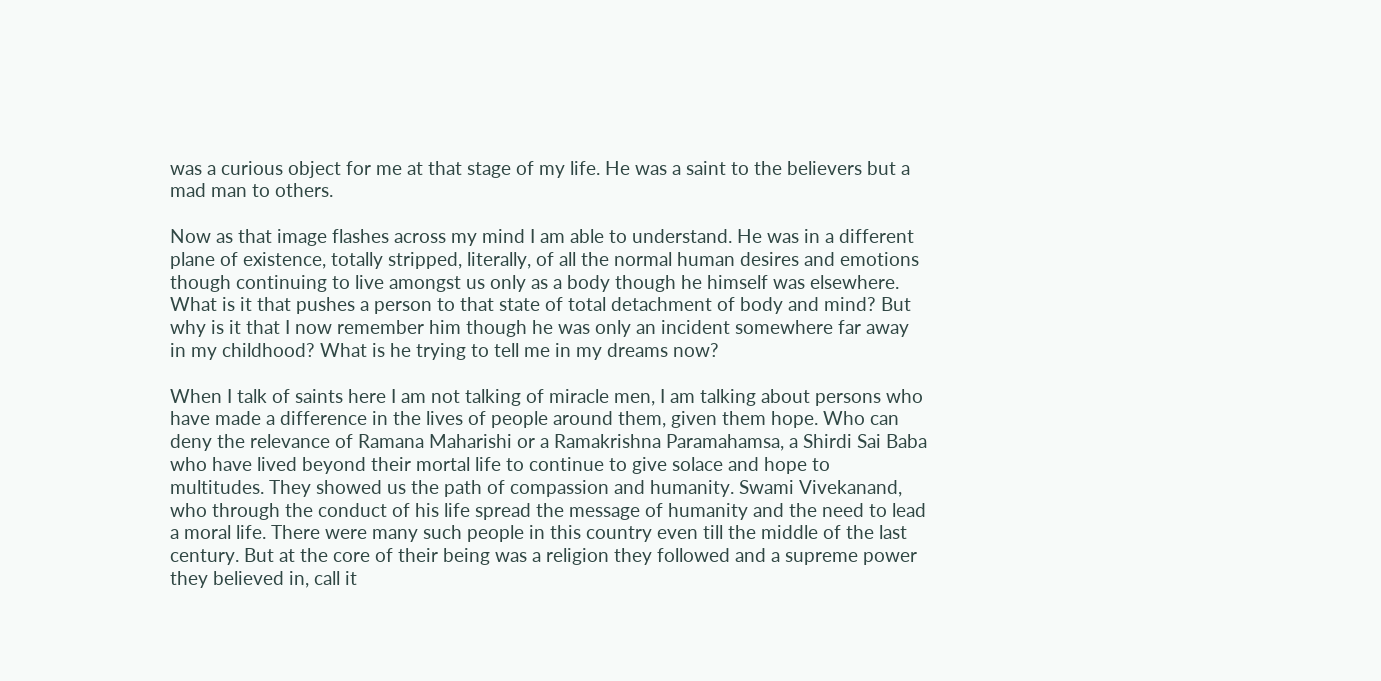was a curious object for me at that stage of my life. He was a saint to the believers but a mad man to others.

Now as that image flashes across my mind I am able to understand. He was in a different plane of existence, totally stripped, literally, of all the normal human desires and emotions though continuing to live amongst us only as a body though he himself was elsewhere. What is it that pushes a person to that state of total detachment of body and mind? But why is it that I now remember him though he was only an incident somewhere far away in my childhood? What is he trying to tell me in my dreams now?

When I talk of saints here I am not talking of miracle men, I am talking about persons who have made a difference in the lives of people around them, given them hope. Who can deny the relevance of Ramana Maharishi or a Ramakrishna Paramahamsa, a Shirdi Sai Baba who have lived beyond their mortal life to continue to give solace and hope to multitudes. They showed us the path of compassion and humanity. Swami Vivekanand, who through the conduct of his life spread the message of humanity and the need to lead a moral life. There were many such people in this country even till the middle of the last century. But at the core of their being was a religion they followed and a supreme power they believed in, call it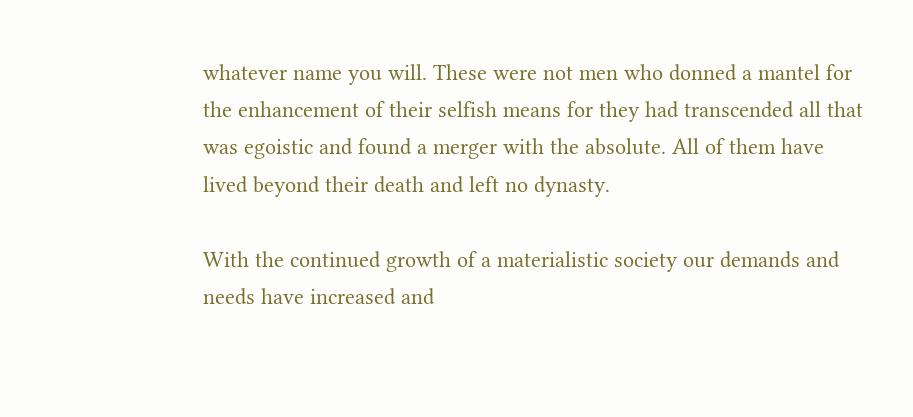whatever name you will. These were not men who donned a mantel for the enhancement of their selfish means for they had transcended all that was egoistic and found a merger with the absolute. All of them have lived beyond their death and left no dynasty.

With the continued growth of a materialistic society our demands and needs have increased and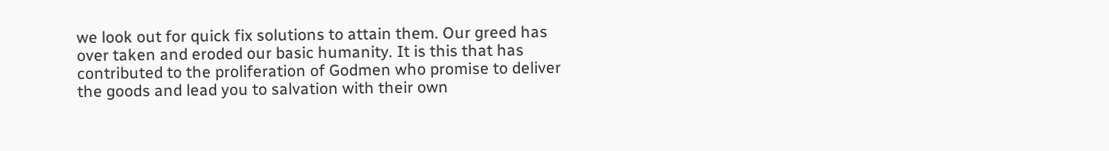we look out for quick fix solutions to attain them. Our greed has over taken and eroded our basic humanity. It is this that has contributed to the proliferation of Godmen who promise to deliver the goods and lead you to salvation with their own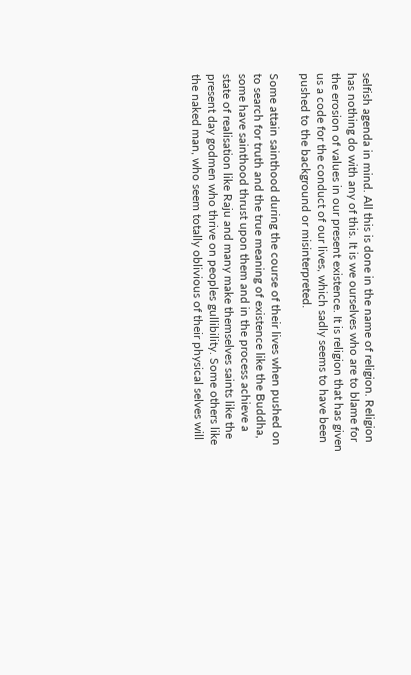selfish agenda in mind. All this is done in the name of religion. Religion has nothing do with any of this. It is we ourselves who are to blame for the erosion of values in our present existence. It is religion that has given us a code for the conduct of our lives, which sadly seems to have been pushed to the background or misinterpreted.

Some attain sainthood during the course of their lives when pushed on to search for truth and the true meaning of existence like the Buddha, some have sainthood thrust upon them and in the process achieve a state of realisation like Raju and many make themselves saints like the present day godmen who thrive on peoples gullibility. Some others like the naked man, who seem totally oblivious of their physical selves will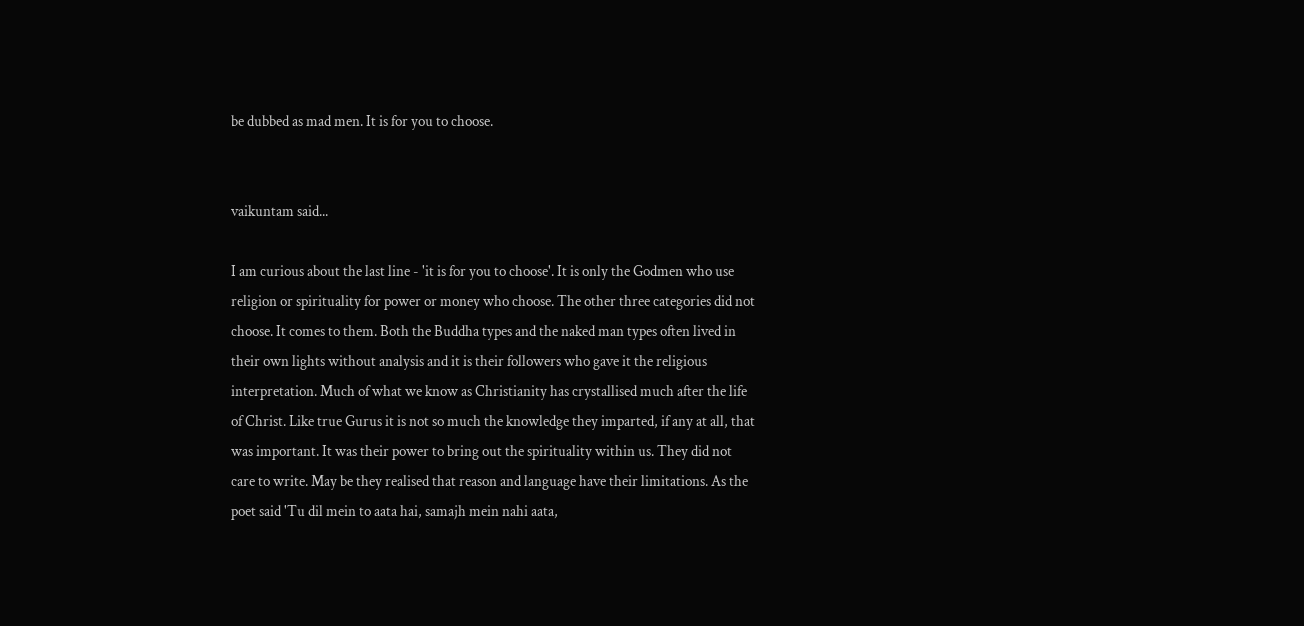be dubbed as mad men. It is for you to choose.


vaikuntam said...

I am curious about the last line - 'it is for you to choose'. It is only the Godmen who use religion or spirituality for power or money who choose. The other three categories did not choose. It comes to them. Both the Buddha types and the naked man types often lived in their own lights without analysis and it is their followers who gave it the religious interpretation. Much of what we know as Christianity has crystallised much after the life of Christ. Like true Gurus it is not so much the knowledge they imparted, if any at all, that was important. It was their power to bring out the spirituality within us. They did not care to write. May be they realised that reason and language have their limitations. As the poet said 'Tu dil mein to aata hai, samajh mein nahi aata,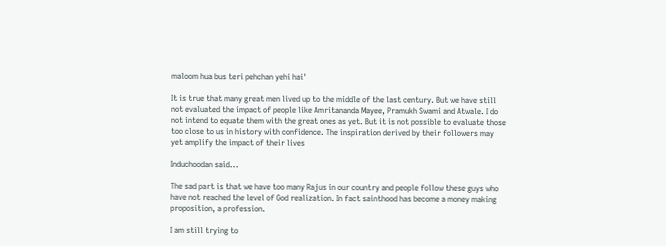maloom hua bus teri pehchan yehi hai'

It is true that many great men lived up to the middle of the last century. But we have still not evaluated the impact of people like Amritananda Mayee, Pramukh Swami and Atwale. I do not intend to equate them with the great ones as yet. But it is not possible to evaluate those too close to us in history with confidence. The inspiration derived by their followers may yet amplify the impact of their lives

Induchoodan said...

The sad part is that we have too many Rajus in our country and people follow these guys who have not reached the level of God realization. In fact sainthood has become a money making proposition, a profession.

I am still trying to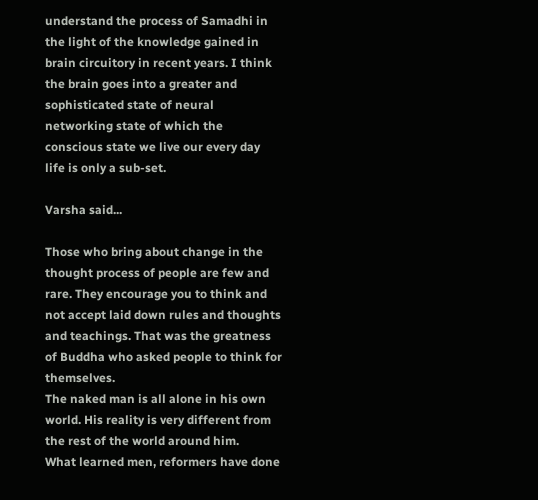understand the process of Samadhi in the light of the knowledge gained in brain circuitory in recent years. I think the brain goes into a greater and sophisticated state of neural networking state of which the conscious state we live our every day life is only a sub-set.

Varsha said...

Those who bring about change in the thought process of people are few and rare. They encourage you to think and not accept laid down rules and thoughts and teachings. That was the greatness of Buddha who asked people to think for themselves.
The naked man is all alone in his own world. His reality is very different from the rest of the world around him.
What learned men, reformers have done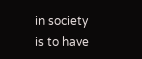in society is to have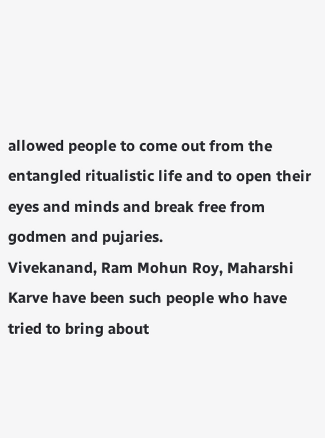allowed people to come out from the entangled ritualistic life and to open their eyes and minds and break free from godmen and pujaries.
Vivekanand, Ram Mohun Roy, Maharshi Karve have been such people who have tried to bring about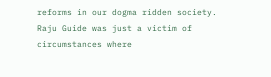reforms in our dogma ridden society.
Raju Guide was just a victim of circumstances where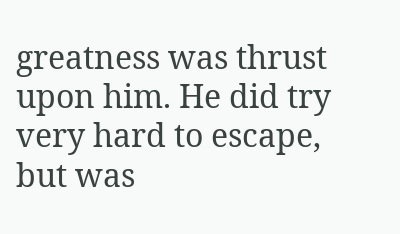greatness was thrust upon him. He did try very hard to escape, but was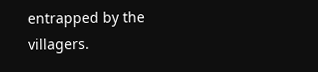entrapped by the villagers.